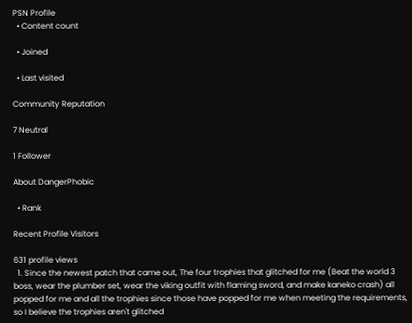PSN Profile
  • Content count

  • Joined

  • Last visited

Community Reputation

7 Neutral

1 Follower

About DangerPhobic

  • Rank

Recent Profile Visitors

631 profile views
  1. Since the newest patch that came out, The four trophies that glitched for me (Beat the world 3 boss, wear the plumber set, wear the viking outfit with flaming sword, and make kaneko crash) all popped for me and all the trophies since those have popped for me when meeting the requirements, so I believe the trophies aren't glitched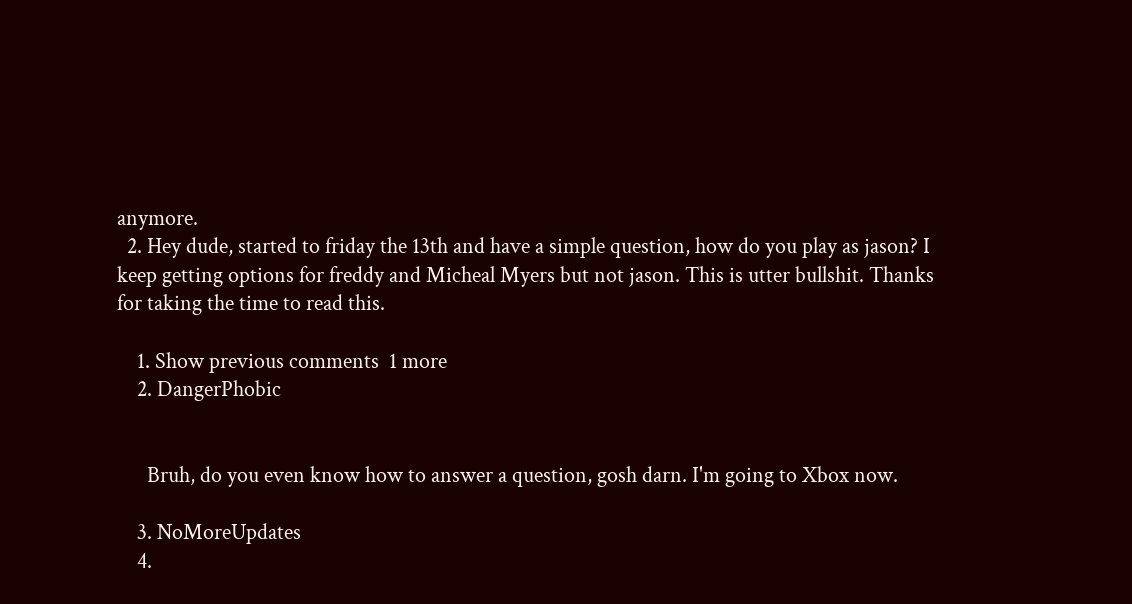anymore.
  2. Hey dude, started to friday the 13th and have a simple question, how do you play as jason? I keep getting options for freddy and Micheal Myers but not jason. This is utter bullshit. Thanks for taking the time to read this.

    1. Show previous comments  1 more
    2. DangerPhobic


      Bruh, do you even know how to answer a question, gosh darn. I'm going to Xbox now.

    3. NoMoreUpdates
    4.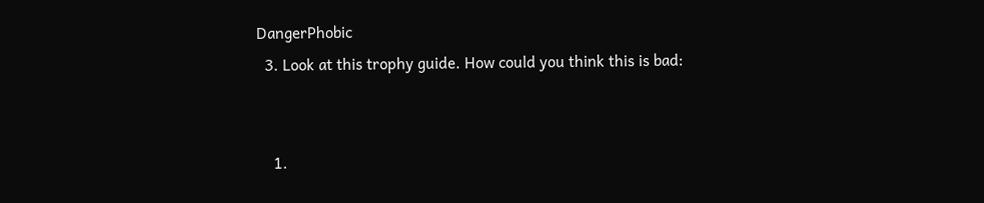DangerPhobic
  3. Look at this trophy guide. How could you think this is bad:


    1.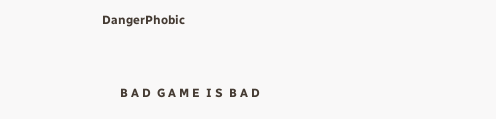DangerPhobic


      B A D  G A M E  I S  B A D